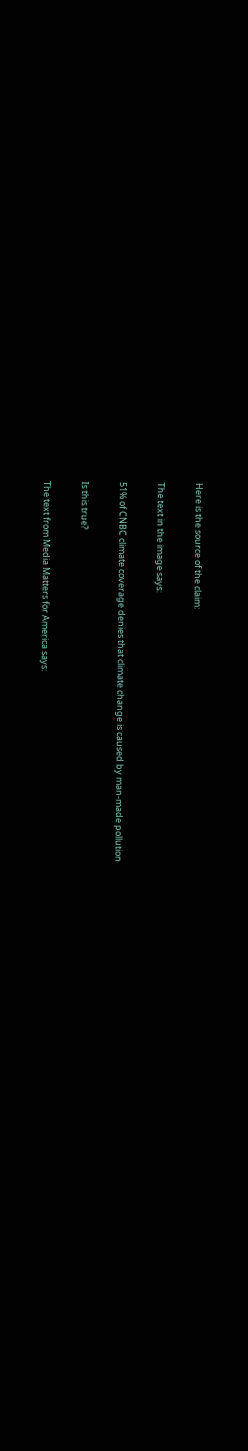Here is the source of the claim:

The text in the image says:

51% of CNBC climate coverage denies that climate change is caused by man-made pollution

Is this true?

The text from Media Matters for America says: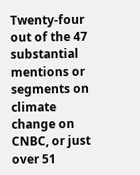Twenty-four out of the 47 substantial mentions or segments on climate change on CNBC, or just over 51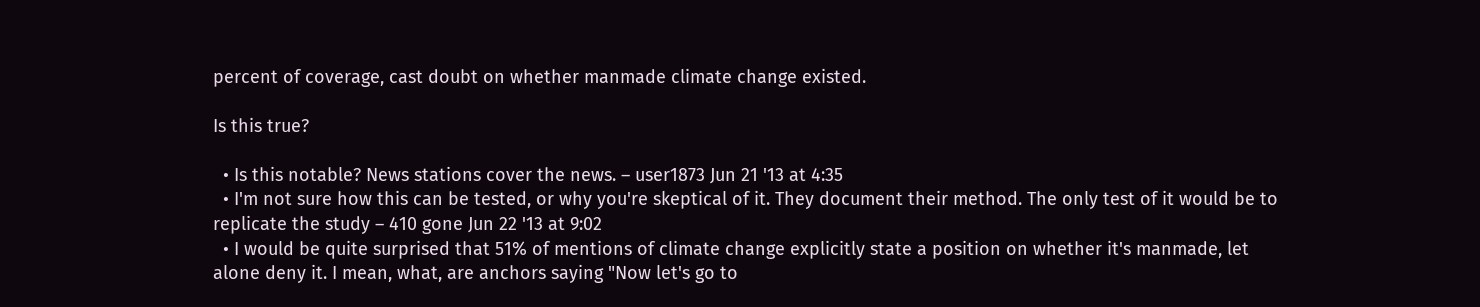percent of coverage, cast doubt on whether manmade climate change existed.

Is this true?

  • Is this notable? News stations cover the news. – user1873 Jun 21 '13 at 4:35
  • I'm not sure how this can be tested, or why you're skeptical of it. They document their method. The only test of it would be to replicate the study – 410 gone Jun 22 '13 at 9:02
  • I would be quite surprised that 51% of mentions of climate change explicitly state a position on whether it's manmade, let alone deny it. I mean, what, are anchors saying "Now let's go to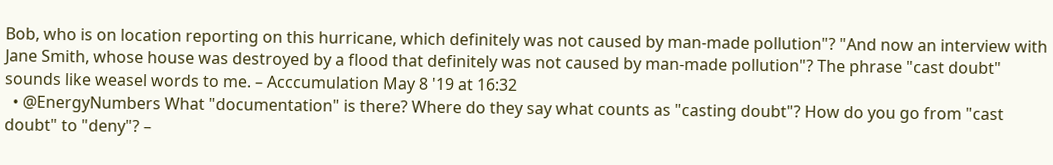Bob, who is on location reporting on this hurricane, which definitely was not caused by man-made pollution"? "And now an interview with Jane Smith, whose house was destroyed by a flood that definitely was not caused by man-made pollution"? The phrase "cast doubt" sounds like weasel words to me. – Acccumulation May 8 '19 at 16:32
  • @EnergyNumbers What "documentation" is there? Where do they say what counts as "casting doubt"? How do you go from "cast doubt" to "deny"? –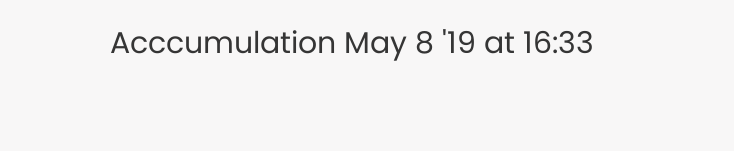Acccumulation May 8 '19 at 16:33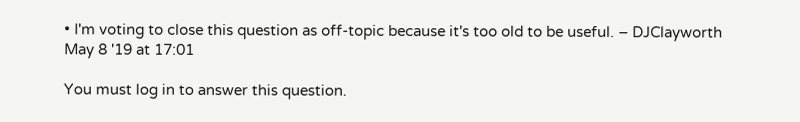• I'm voting to close this question as off-topic because it's too old to be useful. – DJClayworth May 8 '19 at 17:01

You must log in to answer this question.